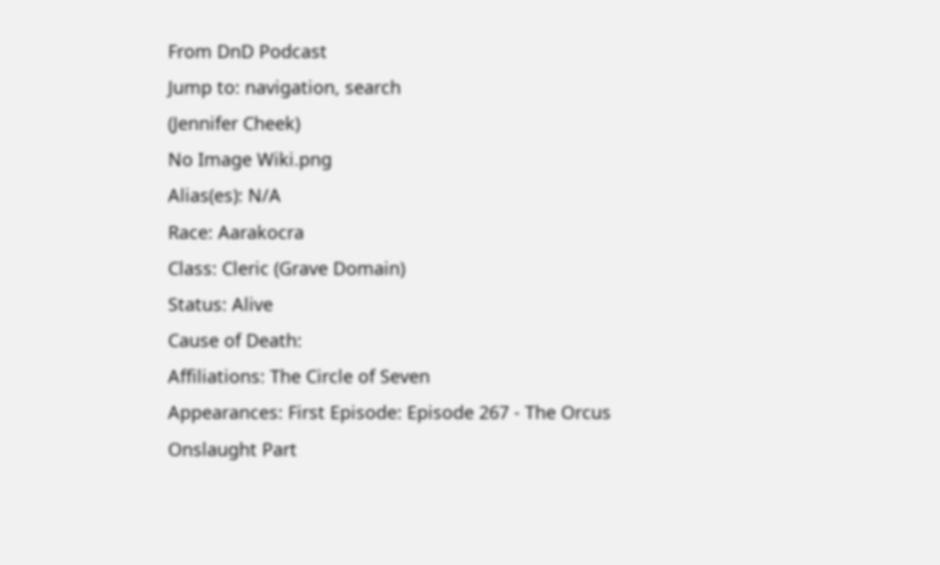From DnD Podcast
Jump to: navigation, search
(Jennifer Cheek)
No Image Wiki.png
Alias(es): N/A
Race: Aarakocra
Class: Cleric (Grave Domain)
Status: Alive
Cause of Death:
Affiliations: The Circle of Seven
Appearances: First Episode: Episode 267 - The Orcus Onslaught Part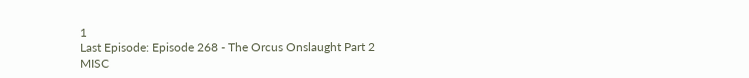1
Last Episode: Episode 268 - The Orcus Onslaught Part 2
MISC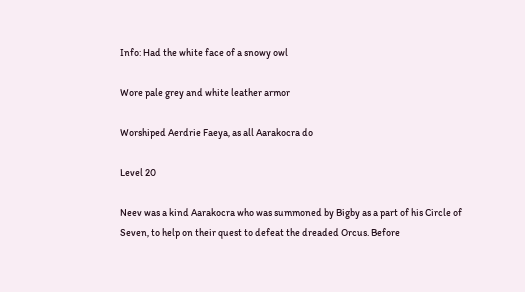Info: Had the white face of a snowy owl

Wore pale grey and white leather armor

Worshiped Aerdrie Faeya, as all Aarakocra do

Level 20

Neev was a kind Aarakocra who was summoned by Bigby as a part of his Circle of Seven, to help on their quest to defeat the dreaded Orcus. Before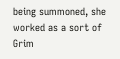being summoned, she worked as a sort of Grim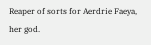Reaper of sorts for Aerdrie Faeya, her god.